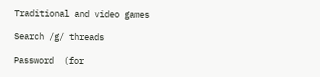Traditional and video games

Search /g/ threads

Password  (for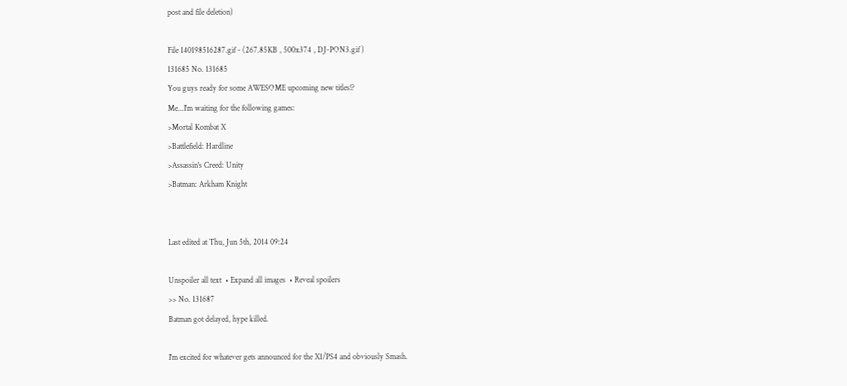post and file deletion)

File 140198516287.gif - (267.85KB , 500x374 , DJ-PON3.gif )
131685 No. 131685
You guys ready for some AWESOME upcoming new titles!?
Me...I'm waiting for the following games:
>Mortal Kombat X
>Battlefield: Hardline
>Assassin's Creed: Unity
>Batman: Arkham Knight


Last edited at Thu, Jun 5th, 2014 09:24

Unspoiler all text  • Expand all images  • Reveal spoilers
>> No. 131687
Batman got delayed, hype killed.

I'm excited for whatever gets announced for the X1/PS4 and obviously Smash.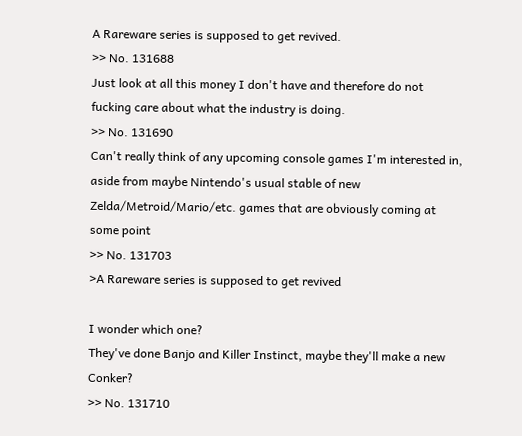A Rareware series is supposed to get revived.
>> No. 131688
Just look at all this money I don't have and therefore do not fucking care about what the industry is doing.
>> No. 131690
Can't really think of any upcoming console games I'm interested in, aside from maybe Nintendo's usual stable of new Zelda/Metroid/Mario/etc. games that are obviously coming at some point
>> No. 131703
>A Rareware series is supposed to get revived

I wonder which one?
They've done Banjo and Killer Instinct, maybe they'll make a new Conker?
>> No. 131710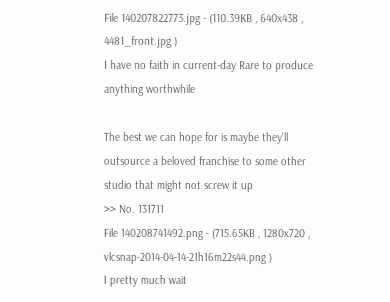File 140207822773.jpg - (110.39KB , 640x438 , 4481_front.jpg )
I have no faith in current-day Rare to produce anything worthwhile

The best we can hope for is maybe they'll outsource a beloved franchise to some other studio that might not screw it up
>> No. 131711
File 140208741492.png - (715.65KB , 1280x720 , vlcsnap-2014-04-14-21h16m22s44.png )
I pretty much wait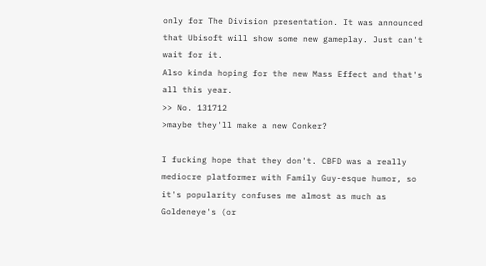only for The Division presentation. It was announced that Ubisoft will show some new gameplay. Just can't wait for it.
Also kinda hoping for the new Mass Effect and that's all this year.
>> No. 131712
>maybe they'll make a new Conker?

I fucking hope that they don't. CBFD was a really mediocre platformer with Family Guy-esque humor, so it's popularity confuses me almost as much as Goldeneye's (or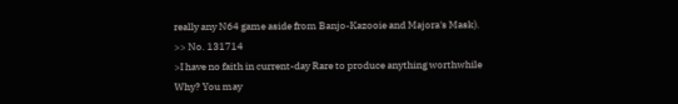really any N64 game aside from Banjo-Kazooie and Majora's Mask).
>> No. 131714
>I have no faith in current-day Rare to produce anything worthwhile
Why? You may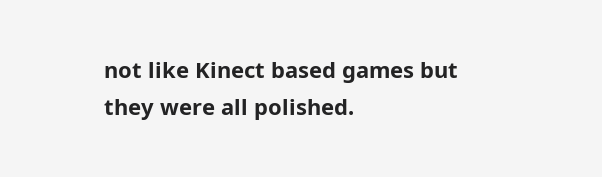not like Kinect based games but they were all polished.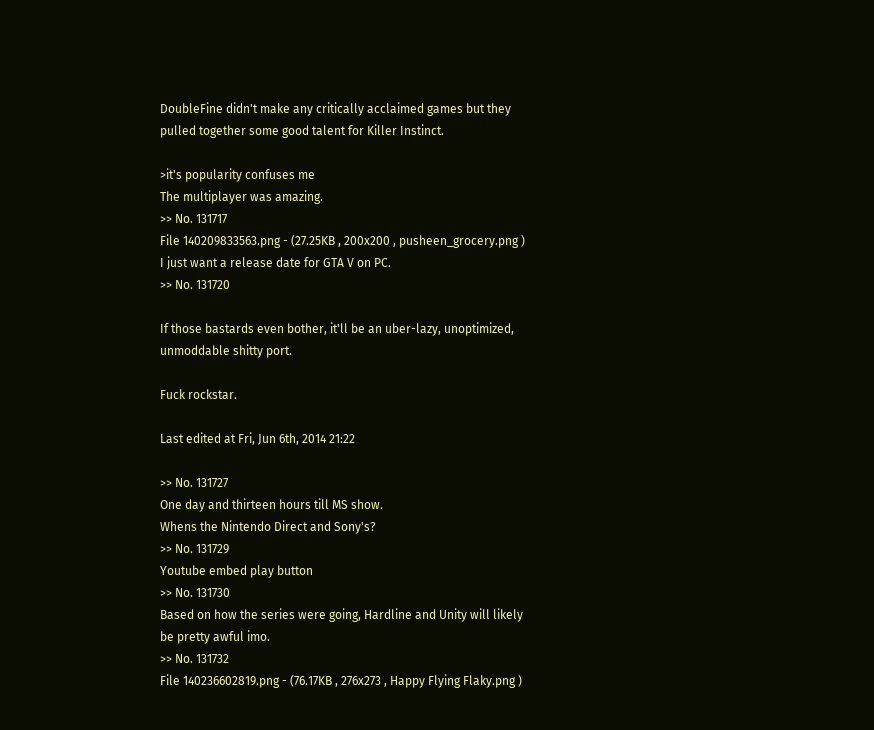DoubleFine didn't make any critically acclaimed games but they pulled together some good talent for Killer Instinct.

>it's popularity confuses me
The multiplayer was amazing.
>> No. 131717
File 140209833563.png - (27.25KB , 200x200 , pusheen_grocery.png )
I just want a release date for GTA V on PC.
>> No. 131720

If those bastards even bother, it'll be an uber-lazy, unoptimized, unmoddable shitty port.

Fuck rockstar.

Last edited at Fri, Jun 6th, 2014 21:22

>> No. 131727
One day and thirteen hours till MS show.
Whens the Nintendo Direct and Sony's?
>> No. 131729
Youtube embed play button
>> No. 131730
Based on how the series were going, Hardline and Unity will likely be pretty awful imo.
>> No. 131732
File 140236602819.png - (76.17KB , 276x273 , Happy Flying Flaky.png )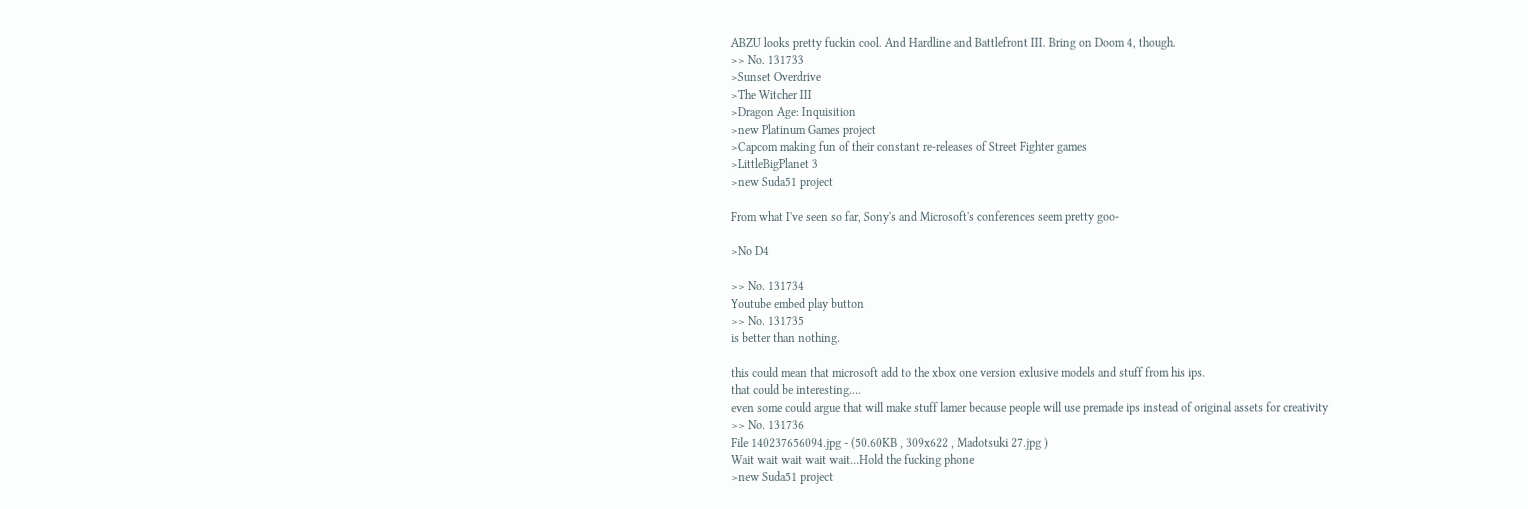ABZU looks pretty fuckin cool. And Hardline and Battlefront III. Bring on Doom 4, though.
>> No. 131733
>Sunset Overdrive
>The Witcher III
>Dragon Age: Inquisition
>new Platinum Games project
>Capcom making fun of their constant re-releases of Street Fighter games
>LittleBigPlanet 3
>new Suda51 project

From what I've seen so far, Sony's and Microsoft's conferences seem pretty goo-

>No D4

>> No. 131734
Youtube embed play button
>> No. 131735
is better than nothing.

this could mean that microsoft add to the xbox one version exlusive models and stuff from his ips.
that could be interesting....
even some could argue that will make stuff lamer because people will use premade ips instead of original assets for creativity
>> No. 131736
File 140237656094.jpg - (50.60KB , 309x622 , Madotsuki 27.jpg )
Wait wait wait wait wait...Hold the fucking phone
>new Suda51 project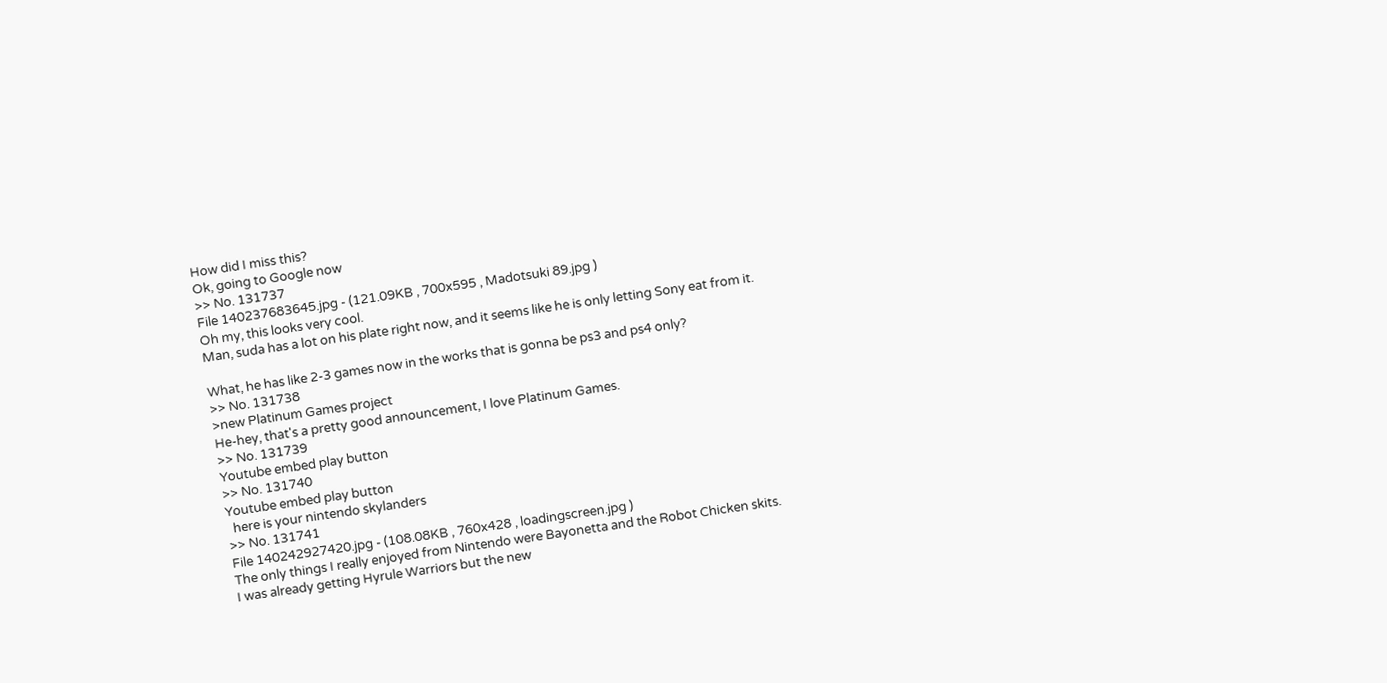How did I miss this?
Ok, going to Google now
>> No. 131737
File 140237683645.jpg - (121.09KB , 700x595 , Madotsuki 89.jpg )
Oh my, this looks very cool.
Man, suda has a lot on his plate right now, and it seems like he is only letting Sony eat from it.

What, he has like 2-3 games now in the works that is gonna be ps3 and ps4 only?
>> No. 131738
>new Platinum Games project
He-hey, that's a pretty good announcement, I love Platinum Games.
>> No. 131739
Youtube embed play button
>> No. 131740
Youtube embed play button
  here is your nintendo skylanders
>> No. 131741
File 140242927420.jpg - (108.08KB , 760x428 , loadingscreen.jpg )
The only things I really enjoyed from Nintendo were Bayonetta and the Robot Chicken skits.
I was already getting Hyrule Warriors but the new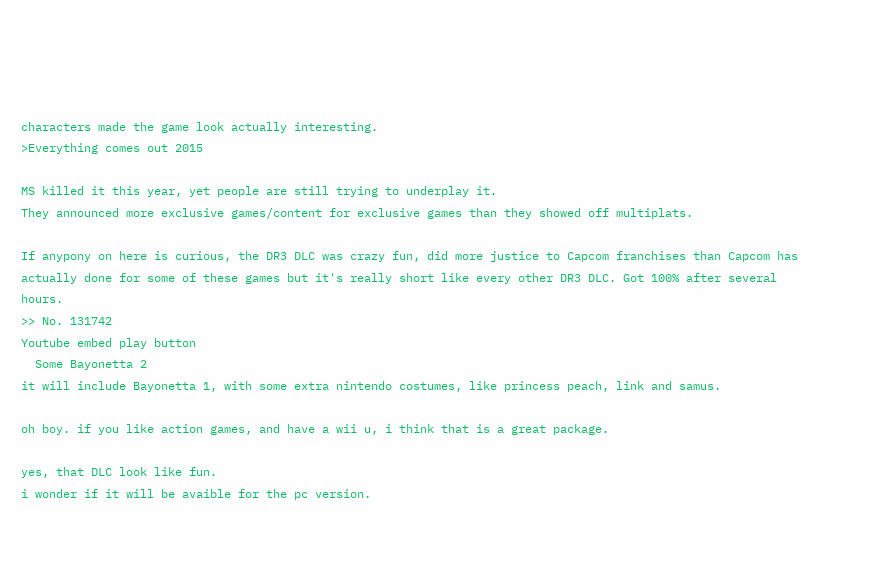characters made the game look actually interesting.
>Everything comes out 2015

MS killed it this year, yet people are still trying to underplay it.
They announced more exclusive games/content for exclusive games than they showed off multiplats.

If anypony on here is curious, the DR3 DLC was crazy fun, did more justice to Capcom franchises than Capcom has actually done for some of these games but it's really short like every other DR3 DLC. Got 100% after several hours.
>> No. 131742
Youtube embed play button
  Some Bayonetta 2
it will include Bayonetta 1, with some extra nintendo costumes, like princess peach, link and samus.

oh boy. if you like action games, and have a wii u, i think that is a great package.

yes, that DLC look like fun.
i wonder if it will be avaible for the pc version.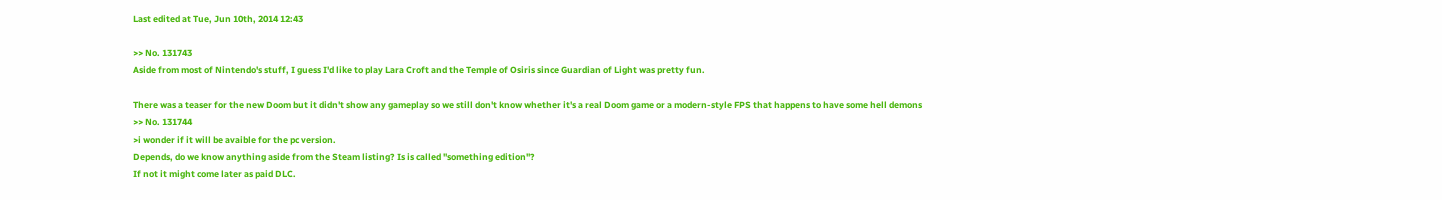Last edited at Tue, Jun 10th, 2014 12:43

>> No. 131743
Aside from most of Nintendo's stuff, I guess I'd like to play Lara Croft and the Temple of Osiris since Guardian of Light was pretty fun.

There was a teaser for the new Doom but it didn't show any gameplay so we still don't know whether it's a real Doom game or a modern-style FPS that happens to have some hell demons
>> No. 131744
>i wonder if it will be avaible for the pc version.
Depends, do we know anything aside from the Steam listing? Is is called "something edition"?
If not it might come later as paid DLC.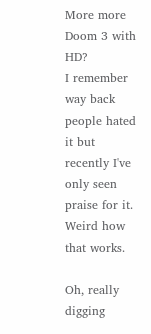More more Doom 3 with HD?
I remember way back people hated it but recently I've only seen praise for it. Weird how that works.

Oh, really digging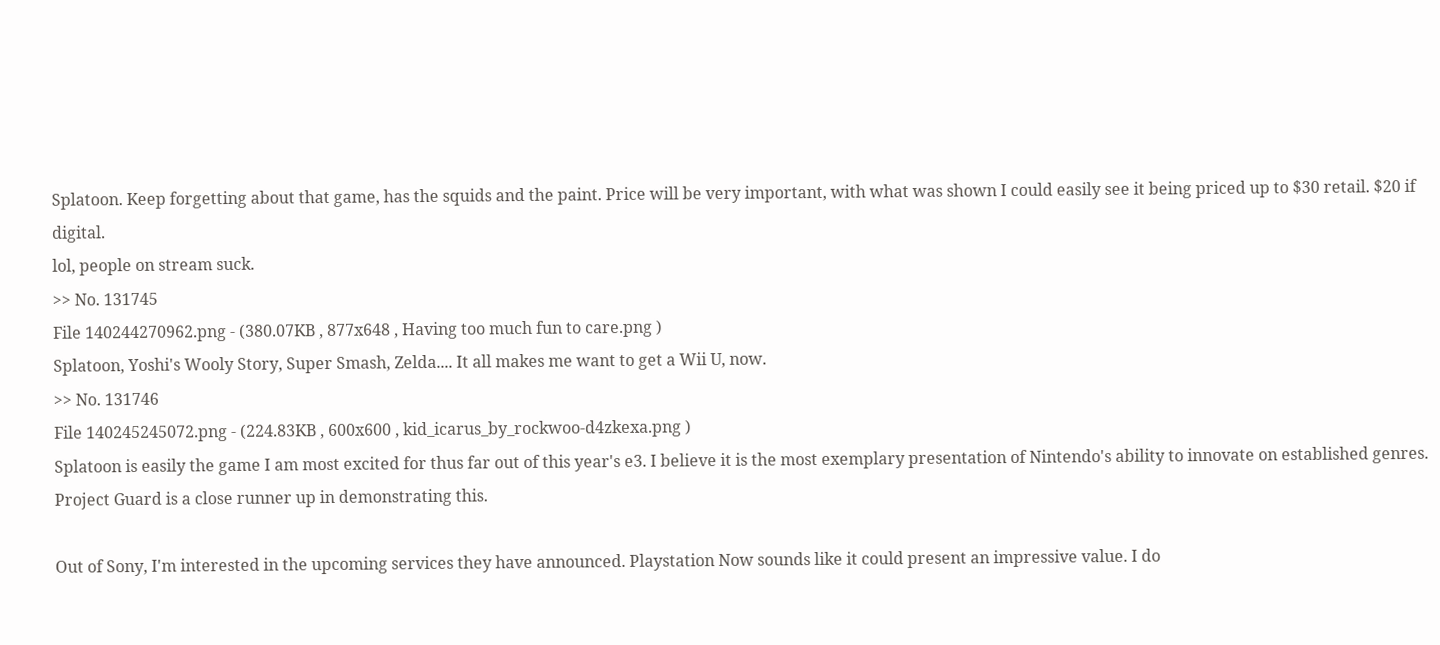Splatoon. Keep forgetting about that game, has the squids and the paint. Price will be very important, with what was shown I could easily see it being priced up to $30 retail. $20 if digital.
lol, people on stream suck.
>> No. 131745
File 140244270962.png - (380.07KB , 877x648 , Having too much fun to care.png )
Splatoon, Yoshi's Wooly Story, Super Smash, Zelda.... It all makes me want to get a Wii U, now.
>> No. 131746
File 140245245072.png - (224.83KB , 600x600 , kid_icarus_by_rockwoo-d4zkexa.png )
Splatoon is easily the game I am most excited for thus far out of this year's e3. I believe it is the most exemplary presentation of Nintendo's ability to innovate on established genres. Project Guard is a close runner up in demonstrating this.

Out of Sony, I'm interested in the upcoming services they have announced. Playstation Now sounds like it could present an impressive value. I do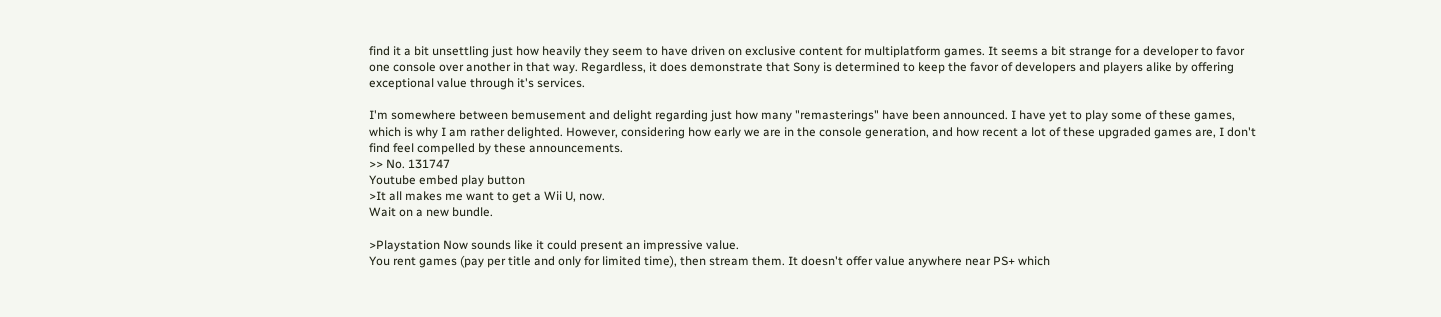find it a bit unsettling just how heavily they seem to have driven on exclusive content for multiplatform games. It seems a bit strange for a developer to favor one console over another in that way. Regardless, it does demonstrate that Sony is determined to keep the favor of developers and players alike by offering exceptional value through it's services.

I'm somewhere between bemusement and delight regarding just how many "remasterings" have been announced. I have yet to play some of these games, which is why I am rather delighted. However, considering how early we are in the console generation, and how recent a lot of these upgraded games are, I don't find feel compelled by these announcements.
>> No. 131747
Youtube embed play button
>It all makes me want to get a Wii U, now.
Wait on a new bundle.

>Playstation Now sounds like it could present an impressive value.
You rent games (pay per title and only for limited time), then stream them. It doesn't offer value anywhere near PS+ which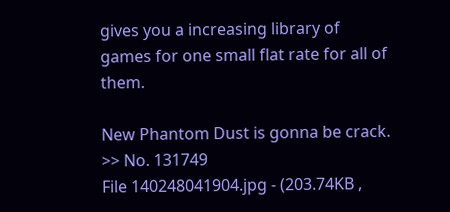gives you a increasing library of games for one small flat rate for all of them.

New Phantom Dust is gonna be crack.
>> No. 131749
File 140248041904.jpg - (203.74KB ,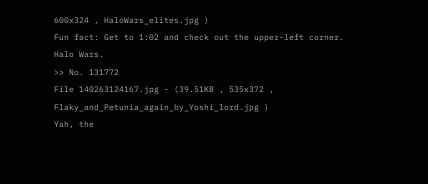600x324 , HaloWars_elites.jpg )
Fun fact: Get to 1:02 and check out the upper-left corner.
Halo Wars.
>> No. 131772
File 140263124167.jpg - (39.51KB , 535x372 , Flaky_and_Petunia_again_by_Yoshi_lord.jpg )
Yah, the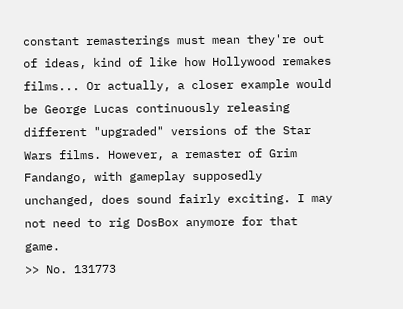constant remasterings must mean they're out of ideas, kind of like how Hollywood remakes films... Or actually, a closer example would be George Lucas continuously releasing different "upgraded" versions of the Star Wars films. However, a remaster of Grim Fandango, with gameplay supposedly unchanged, does sound fairly exciting. I may not need to rig DosBox anymore for that game.
>> No. 131773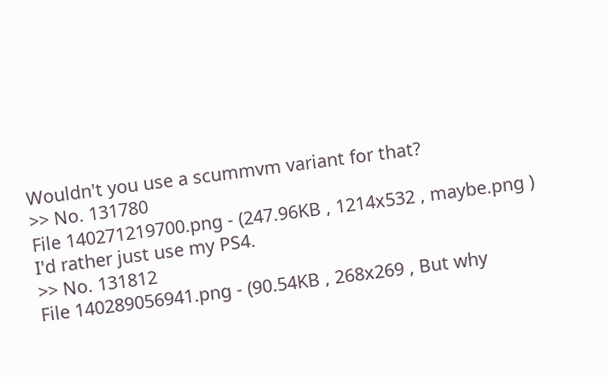Wouldn't you use a scummvm variant for that?
>> No. 131780
File 140271219700.png - (247.96KB , 1214x532 , maybe.png )
I'd rather just use my PS4.
>> No. 131812
File 140289056941.png - (90.54KB , 268x269 , But why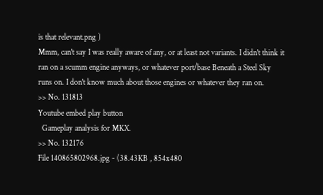is that relevant.png )
Mmm, can't say I was really aware of any, or at least not variants. I didn't think it ran on a scumm engine anyways, or whatever port/base Beneath a Steel Sky runs on. I don't know much about those engines or whatever they ran on.
>> No. 131813
Youtube embed play button
  Gameplay analysis for MKX.
>> No. 132176
File 140865802968.jpg - (38.43KB , 854x480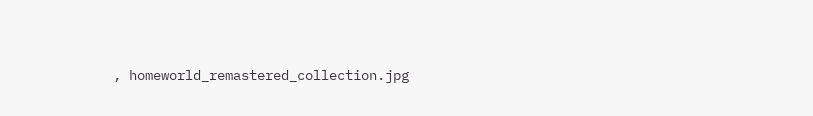, homeworld_remastered_collection.jpg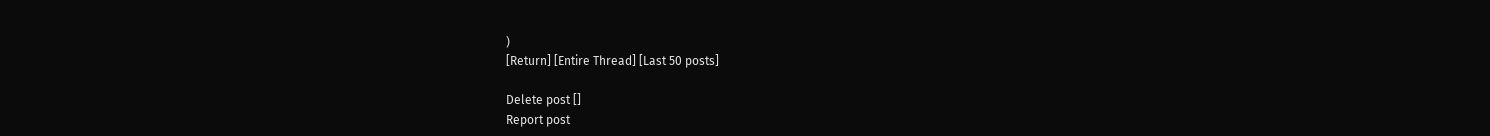)
[Return] [Entire Thread] [Last 50 posts]

Delete post []
Report post